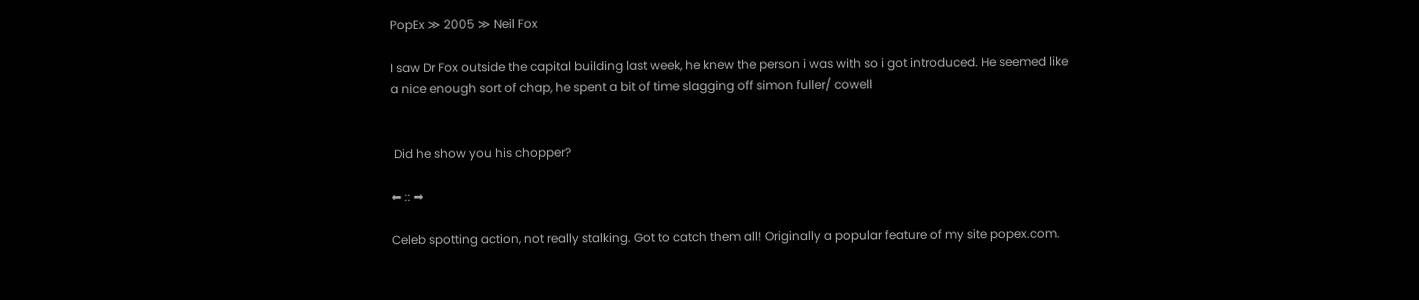PopEx ≫ 2005 ≫ Neil Fox

I saw Dr Fox outside the capital building last week, he knew the person i was with so i got introduced. He seemed like a nice enough sort of chap, he spent a bit of time slagging off simon fuller/ cowell


 Did he show you his chopper?

⬅ :: ➡

Celeb spotting action, not really stalking. Got to catch them all! Originally a popular feature of my site popex.com.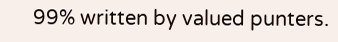99% written by valued punters.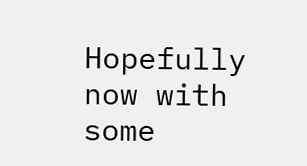Hopefully now with some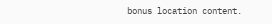bonus location content.